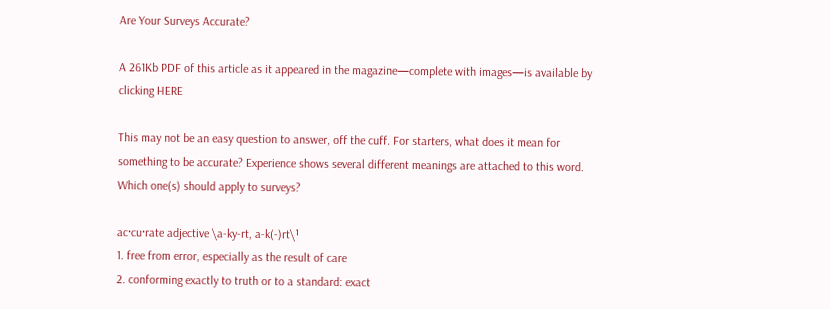Are Your Surveys Accurate?

A 261Kb PDF of this article as it appeared in the magazine—complete with images—is available by clicking HERE

This may not be an easy question to answer, off the cuff. For starters, what does it mean for something to be accurate? Experience shows several different meanings are attached to this word. Which one(s) should apply to surveys?

ac·cu·rate adjective \a-ky-rt, a-k(-)rt\¹
1. free from error, especially as the result of care
2. conforming exactly to truth or to a standard: exact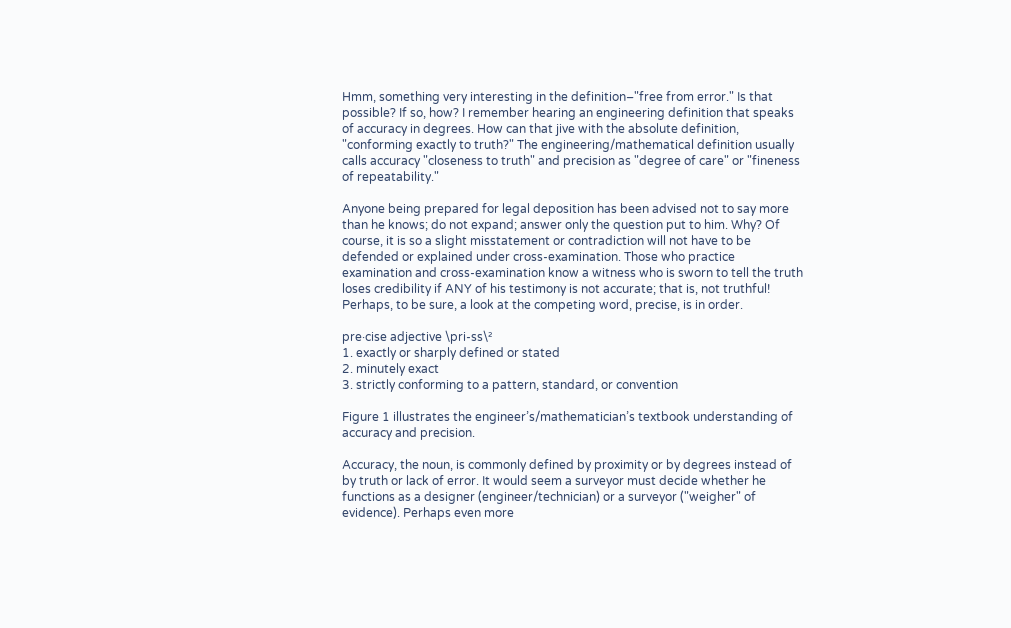Hmm, something very interesting in the definition–"free from error." Is that possible? If so, how? I remember hearing an engineering definition that speaks of accuracy in degrees. How can that jive with the absolute definition, "conforming exactly to truth?" The engineering/mathematical definition usually calls accuracy "closeness to truth" and precision as "degree of care" or "fineness of repeatability."

Anyone being prepared for legal deposition has been advised not to say more than he knows; do not expand; answer only the question put to him. Why? Of course, it is so a slight misstatement or contradiction will not have to be defended or explained under cross-examination. Those who practice examination and cross-examination know a witness who is sworn to tell the truth loses credibility if ANY of his testimony is not accurate; that is, not truthful! Perhaps, to be sure, a look at the competing word, precise, is in order.

pre·cise adjective \pri-ss\²
1. exactly or sharply defined or stated
2. minutely exact
3. strictly conforming to a pattern, standard, or convention

Figure 1 illustrates the engineer’s/mathematician’s textbook understanding of accuracy and precision.

Accuracy, the noun, is commonly defined by proximity or by degrees instead of by truth or lack of error. It would seem a surveyor must decide whether he functions as a designer (engineer/technician) or a surveyor ("weigher" of evidence). Perhaps even more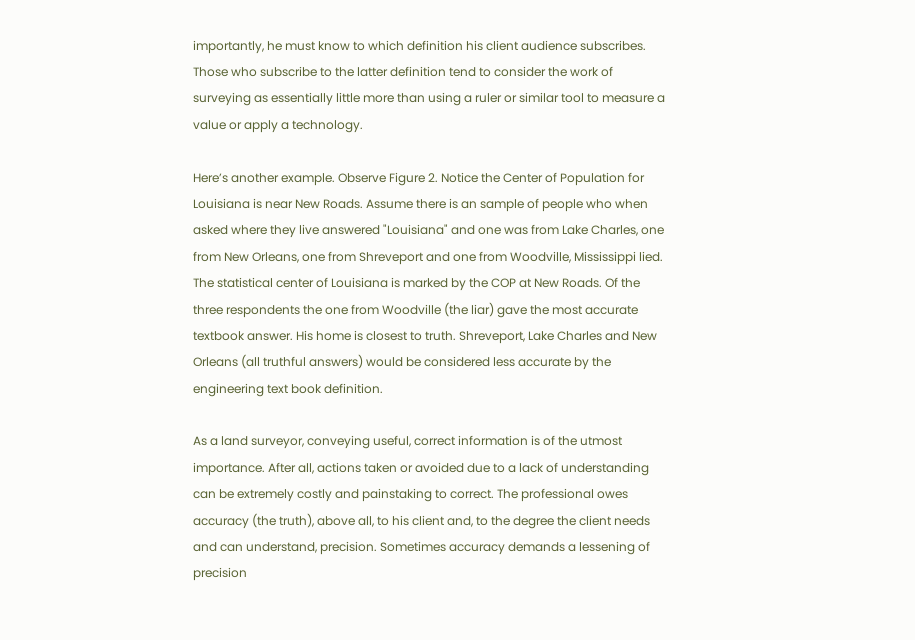importantly, he must know to which definition his client audience subscribes. Those who subscribe to the latter definition tend to consider the work of surveying as essentially little more than using a ruler or similar tool to measure a value or apply a technology.

Here’s another example. Observe Figure 2. Notice the Center of Population for Louisiana is near New Roads. Assume there is an sample of people who when asked where they live answered "Louisiana" and one was from Lake Charles, one from New Orleans, one from Shreveport and one from Woodville, Mississippi lied. The statistical center of Louisiana is marked by the COP at New Roads. Of the three respondents the one from Woodville (the liar) gave the most accurate textbook answer. His home is closest to truth. Shreveport, Lake Charles and New Orleans (all truthful answers) would be considered less accurate by the engineering text book definition.

As a land surveyor, conveying useful, correct information is of the utmost importance. After all, actions taken or avoided due to a lack of understanding can be extremely costly and painstaking to correct. The professional owes accuracy (the truth), above all, to his client and, to the degree the client needs and can understand, precision. Sometimes accuracy demands a lessening of precision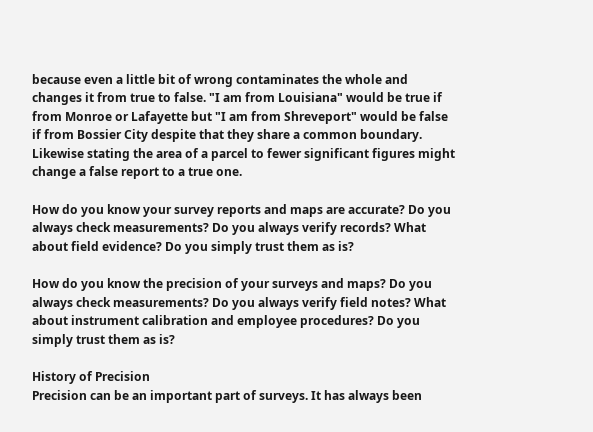because even a little bit of wrong contaminates the whole and changes it from true to false. "I am from Louisiana" would be true if from Monroe or Lafayette but "I am from Shreveport" would be false if from Bossier City despite that they share a common boundary. Likewise stating the area of a parcel to fewer significant figures might change a false report to a true one.

How do you know your survey reports and maps are accurate? Do you always check measurements? Do you always verify records? What about field evidence? Do you simply trust them as is?

How do you know the precision of your surveys and maps? Do you always check measurements? Do you always verify field notes? What about instrument calibration and employee procedures? Do you simply trust them as is?

History of Precision
Precision can be an important part of surveys. It has always been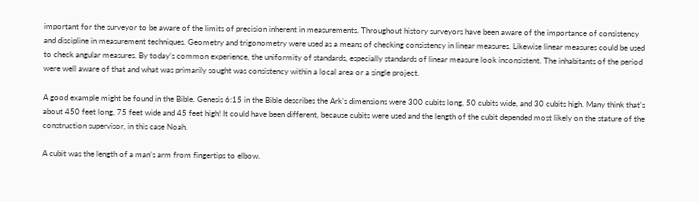important for the surveyor to be aware of the limits of precision inherent in measurements. Throughout history surveyors have been aware of the importance of consistency and discipline in measurement techniques. Geometry and trigonometry were used as a means of checking consistency in linear measures. Likewise linear measures could be used to check angular measures. By today’s common experience, the uniformity of standards, especially standards of linear measure look inconsistent. The inhabitants of the period were well aware of that and what was primarily sought was consistency within a local area or a single project.

A good example might be found in the Bible. Genesis 6:15 in the Bible describes the Ark’s dimensions were 300 cubits long, 50 cubits wide, and 30 cubits high. Many think that’s about 450 feet long, 75 feet wide and 45 feet high! It could have been different, because cubits were used and the length of the cubit depended most likely on the stature of the construction supervisor, in this case Noah.

A cubit was the length of a man’s arm from fingertips to elbow.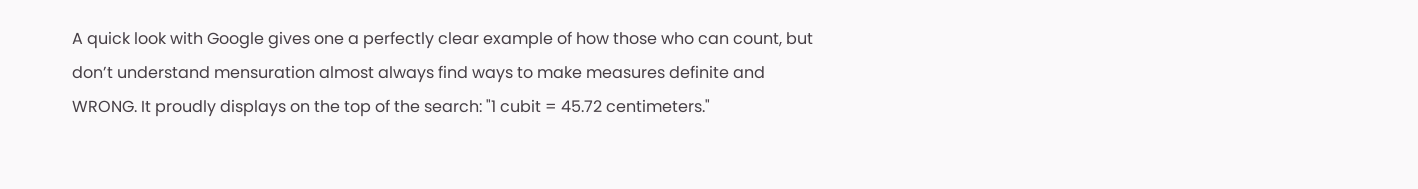A quick look with Google gives one a perfectly clear example of how those who can count, but don’t understand mensuration almost always find ways to make measures definite and WRONG. It proudly displays on the top of the search: "1 cubit = 45.72 centimeters."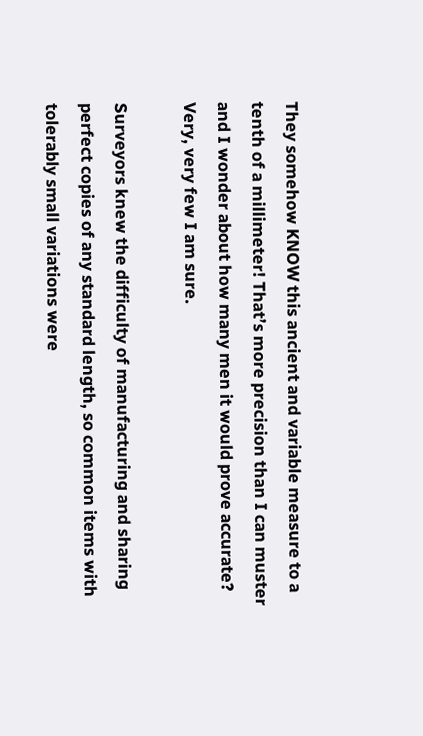They somehow KNOW this ancient and variable measure to a tenth of a millimeter! That’s more precision than I can muster and I wonder about how many men it would prove accurate? Very, very few I am sure.

Surveyors knew the difficulty of manufacturing and sharing perfect copies of any standard length, so common items with tolerably small variations were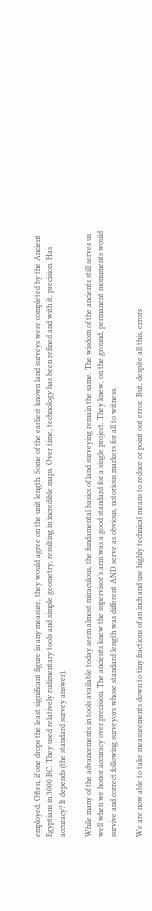employed. Often, if one drops the least significant figure in any measure, they would agree on the unit length. Some of the earliest known land surveys were completed by the Ancient Egyptians in 3000 BC. They used relatively rudimentary tools and simple geometry, resulting in incredible maps. Over time, technology has been refined and with it, precision. Has accuracy? It depends (the standard survey answer).

While many of the advancements in tools available today seem almost miraculous, the fundamental basics of land surveying remain the same. The wisdom of the ancients still serves us well when we honor accuracy over precision. The ancients knew the supervisor’s arm was a good standard for a single project. They knew, on the ground, permanent monuments would survive and correct following surveyors whose standard length was different AND serve as obvious, notorious markers for all to witness.

We are now able to take measurements down to tiny fractions of an inch and use highly technical means to reduce or point out error. But, despite all this, errors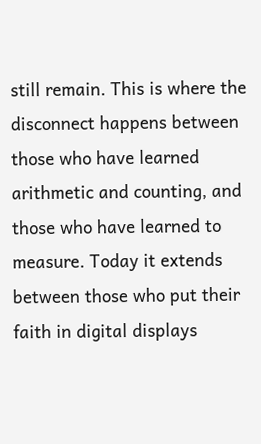still remain. This is where the disconnect happens between those who have learned arithmetic and counting, and those who have learned to measure. Today it extends between those who put their faith in digital displays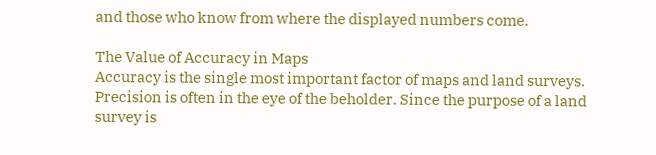and those who know from where the displayed numbers come.

The Value of Accuracy in Maps
Accuracy is the single most important factor of maps and land surveys. Precision is often in the eye of the beholder. Since the purpose of a land survey is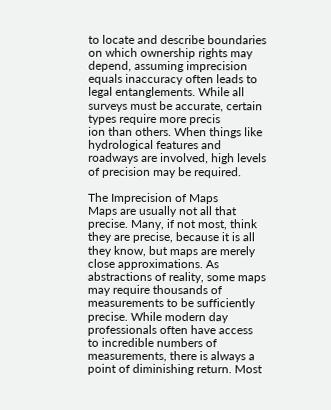to locate and describe boundaries on which ownership rights may depend, assuming imprecision equals inaccuracy often leads to legal entanglements. While all surveys must be accurate, certain types require more precis
ion than others. When things like hydrological features and roadways are involved, high levels of precision may be required.

The Imprecision of Maps
Maps are usually not all that precise. Many, if not most, think they are precise, because it is all they know, but maps are merely close approximations. As abstractions of reality, some maps may require thousands of measurements to be sufficiently precise. While modern day professionals often have access to incredible numbers of measurements, there is always a point of diminishing return. Most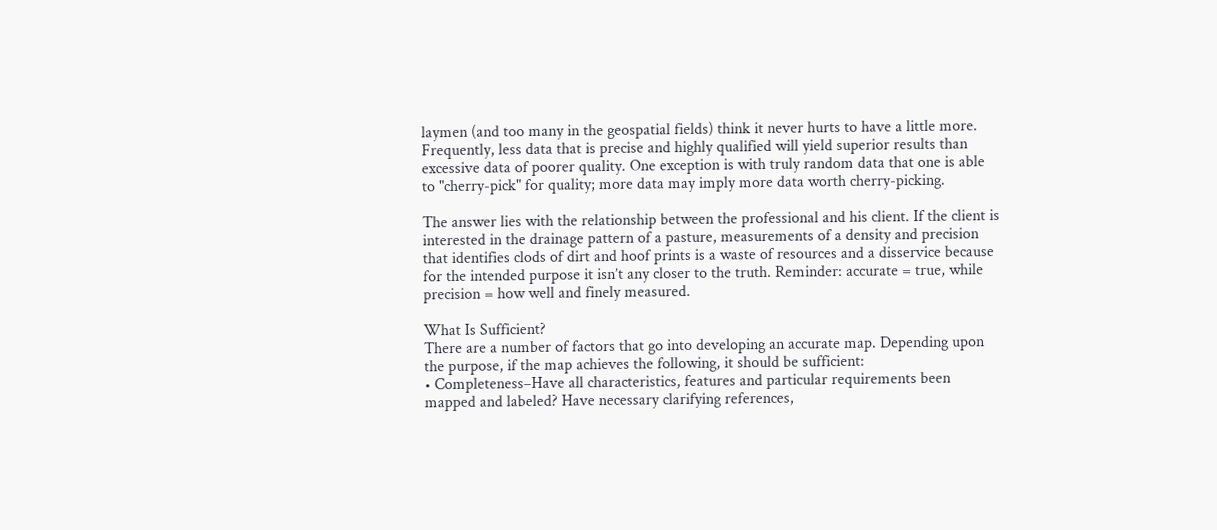laymen (and too many in the geospatial fields) think it never hurts to have a little more. Frequently, less data that is precise and highly qualified will yield superior results than excessive data of poorer quality. One exception is with truly random data that one is able to "cherry-pick" for quality; more data may imply more data worth cherry-picking.

The answer lies with the relationship between the professional and his client. If the client is interested in the drainage pattern of a pasture, measurements of a density and precision that identifies clods of dirt and hoof prints is a waste of resources and a disservice because for the intended purpose it isn’t any closer to the truth. Reminder: accurate = true, while precision = how well and finely measured.

What Is Sufficient?
There are a number of factors that go into developing an accurate map. Depending upon the purpose, if the map achieves the following, it should be sufficient:
• Completeness–Have all characteristics, features and particular requirements been mapped and labeled? Have necessary clarifying references,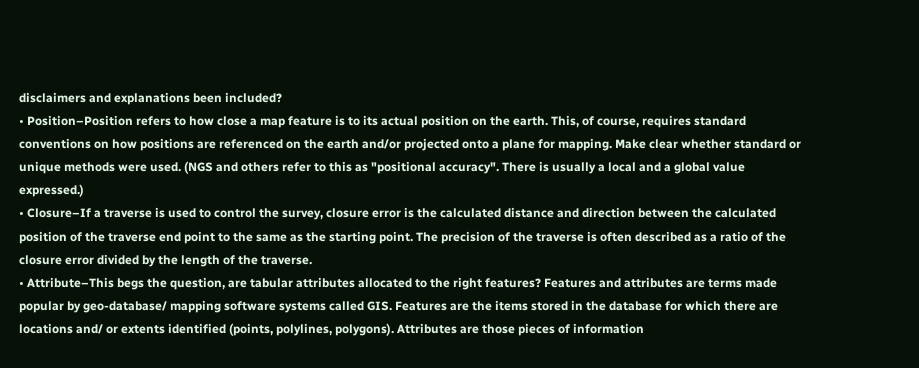disclaimers and explanations been included?
• Position–Position refers to how close a map feature is to its actual position on the earth. This, of course, requires standard conventions on how positions are referenced on the earth and/or projected onto a plane for mapping. Make clear whether standard or unique methods were used. (NGS and others refer to this as "positional accuracy". There is usually a local and a global value expressed.)
• Closure–If a traverse is used to control the survey, closure error is the calculated distance and direction between the calculated position of the traverse end point to the same as the starting point. The precision of the traverse is often described as a ratio of the closure error divided by the length of the traverse.
• Attribute–This begs the question, are tabular attributes allocated to the right features? Features and attributes are terms made popular by geo-database/ mapping software systems called GIS. Features are the items stored in the database for which there are locations and/ or extents identified (points, polylines, polygons). Attributes are those pieces of information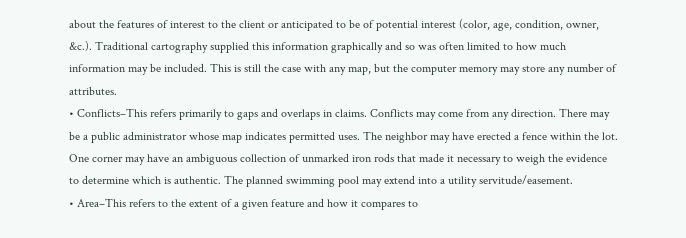about the features of interest to the client or anticipated to be of potential interest (color, age, condition, owner, &c.). Traditional cartography supplied this information graphically and so was often limited to how much information may be included. This is still the case with any map, but the computer memory may store any number of attributes.
• Conflicts–This refers primarily to gaps and overlaps in claims. Conflicts may come from any direction. There may be a public administrator whose map indicates permitted uses. The neighbor may have erected a fence within the lot. One corner may have an ambiguous collection of unmarked iron rods that made it necessary to weigh the evidence to determine which is authentic. The planned swimming pool may extend into a utility servitude/easement.
• Area–This refers to the extent of a given feature and how it compares to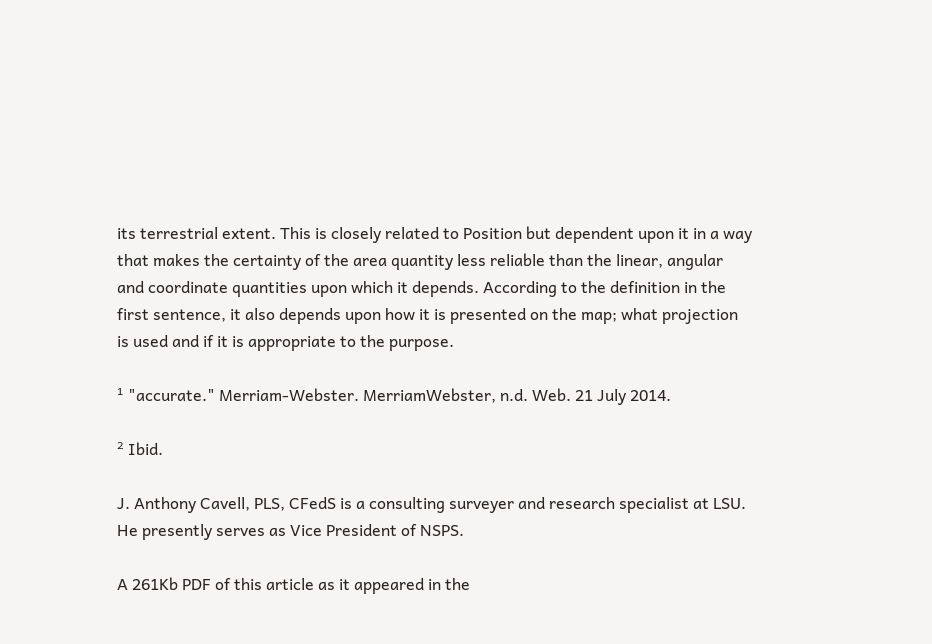its terrestrial extent. This is closely related to Position but dependent upon it in a way that makes the certainty of the area quantity less reliable than the linear, angular and coordinate quantities upon which it depends. According to the definition in the first sentence, it also depends upon how it is presented on the map; what projection is used and if it is appropriate to the purpose.

¹ "accurate." Merriam-Webster. MerriamWebster, n.d. Web. 21 July 2014.

² Ibid.

J. Anthony Cavell, PLS, CFedS is a consulting surveyer and research specialist at LSU. He presently serves as Vice President of NSPS.

A 261Kb PDF of this article as it appeared in the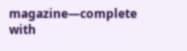magazine—complete with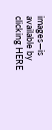images—is available by clicking HERE